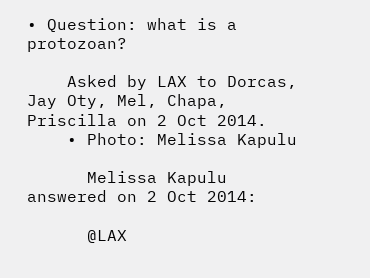• Question: what is a protozoan?

    Asked by LAX to Dorcas, Jay Oty, Mel, Chapa, Priscilla on 2 Oct 2014.
    • Photo: Melissa Kapulu

      Melissa Kapulu answered on 2 Oct 2014:

      @LAX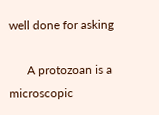well done for asking

      A protozoan is a microscopic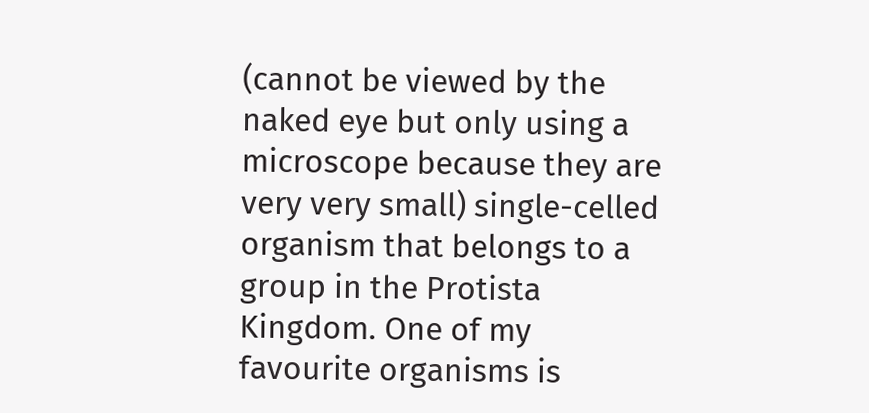(cannot be viewed by the naked eye but only using a microscope because they are very very small) single-celled organism that belongs to a group in the Protista Kingdom. One of my favourite organisms is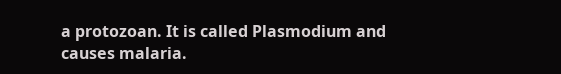a protozoan. It is called Plasmodium and causes malaria.